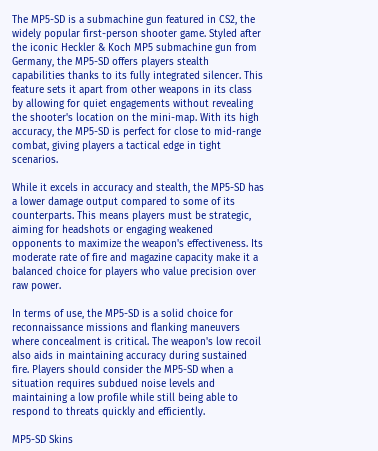The MP5-SD is a submachine gun featured in CS2, the widely popular first-person shooter game. Styled after the iconic Heckler & Koch MP5 submachine gun from Germany, the MP5-SD offers players stealth capabilities thanks to its fully integrated silencer. This feature sets it apart from other weapons in its class by allowing for quiet engagements without revealing the shooter's location on the mini-map. With its high accuracy, the MP5-SD is perfect for close to mid-range combat, giving players a tactical edge in tight scenarios.

While it excels in accuracy and stealth, the MP5-SD has a lower damage output compared to some of its counterparts. This means players must be strategic, aiming for headshots or engaging weakened opponents to maximize the weapon's effectiveness. Its moderate rate of fire and magazine capacity make it a balanced choice for players who value precision over raw power.

In terms of use, the MP5-SD is a solid choice for reconnaissance missions and flanking maneuvers where concealment is critical. The weapon's low recoil also aids in maintaining accuracy during sustained fire. Players should consider the MP5-SD when a situation requires subdued noise levels and maintaining a low profile while still being able to respond to threats quickly and efficiently.

MP5-SD Skins